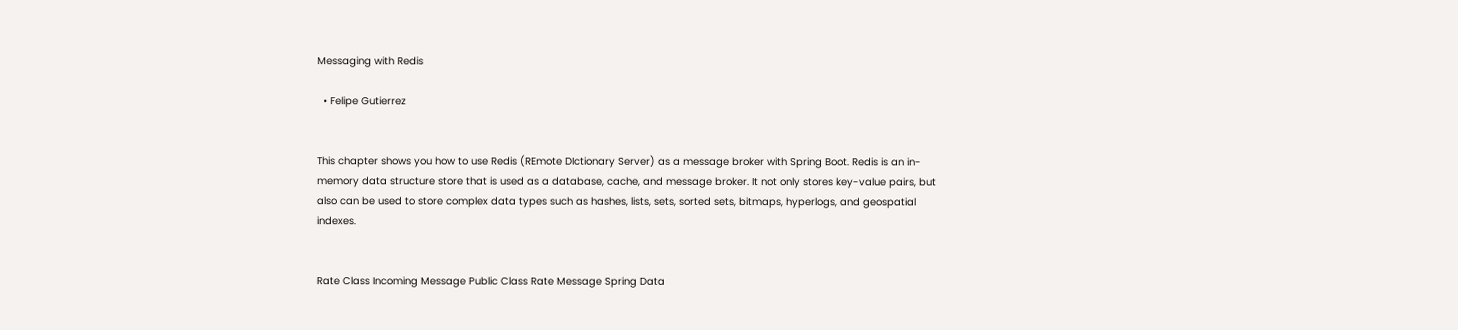Messaging with Redis

  • Felipe Gutierrez


This chapter shows you how to use Redis (REmote DIctionary Server) as a message broker with Spring Boot. Redis is an in-memory data structure store that is used as a database, cache, and message broker. It not only stores key-value pairs, but also can be used to store complex data types such as hashes, lists, sets, sorted sets, bitmaps, hyperlogs, and geospatial indexes.


Rate Class Incoming Message Public Class Rate Message Spring Data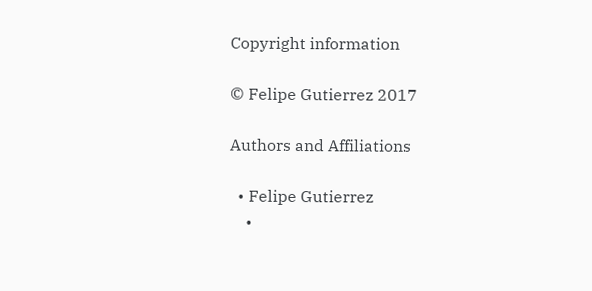Copyright information

© Felipe Gutierrez 2017

Authors and Affiliations

  • Felipe Gutierrez
    •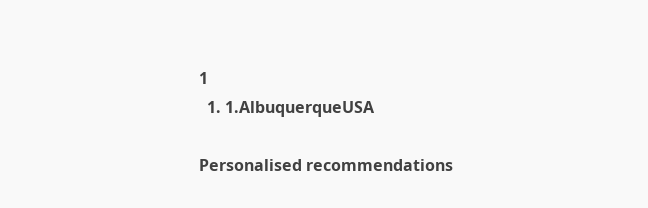1
  1. 1.AlbuquerqueUSA

Personalised recommendations